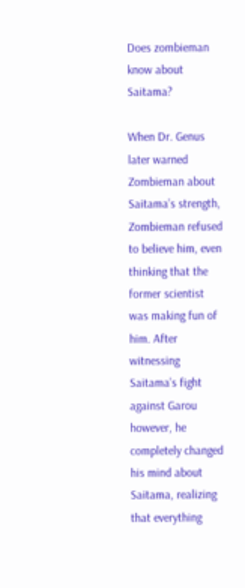Does zombieman know about Saitama?

When Dr. Genus later warned Zombieman about Saitama’s strength, Zombieman refused to believe him, even thinking that the former scientist was making fun of him. After witnessing Saitama’s fight against Garou however, he completely changed his mind about Saitama, realizing that everything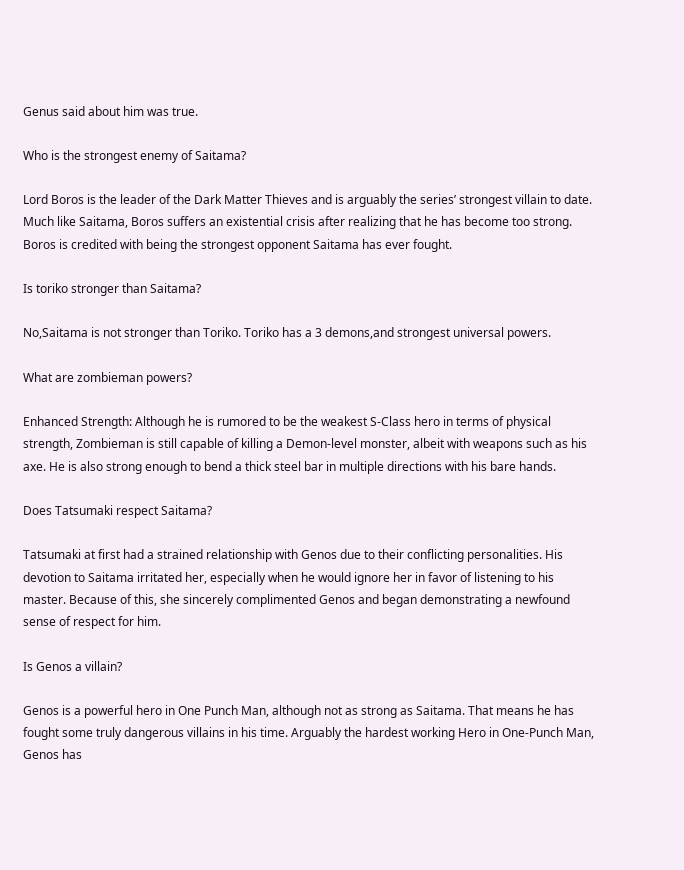Genus said about him was true.

Who is the strongest enemy of Saitama?

Lord Boros is the leader of the Dark Matter Thieves and is arguably the series’ strongest villain to date. Much like Saitama, Boros suffers an existential crisis after realizing that he has become too strong. Boros is credited with being the strongest opponent Saitama has ever fought.

Is toriko stronger than Saitama?

No,Saitama is not stronger than Toriko. Toriko has a 3 demons,and strongest universal powers.

What are zombieman powers?

Enhanced Strength: Although he is rumored to be the weakest S-Class hero in terms of physical strength, Zombieman is still capable of killing a Demon-level monster, albeit with weapons such as his axe. He is also strong enough to bend a thick steel bar in multiple directions with his bare hands.

Does Tatsumaki respect Saitama?

Tatsumaki at first had a strained relationship with Genos due to their conflicting personalities. His devotion to Saitama irritated her, especially when he would ignore her in favor of listening to his master. Because of this, she sincerely complimented Genos and began demonstrating a newfound sense of respect for him.

Is Genos a villain?

Genos is a powerful hero in One Punch Man, although not as strong as Saitama. That means he has fought some truly dangerous villains in his time. Arguably the hardest working Hero in One-Punch Man, Genos has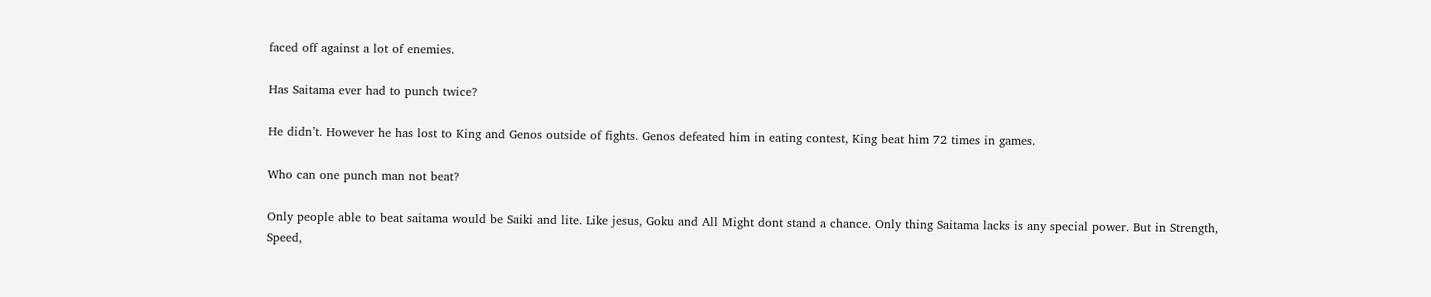faced off against a lot of enemies.

Has Saitama ever had to punch twice?

He didn’t. However he has lost to King and Genos outside of fights. Genos defeated him in eating contest, King beat him 72 times in games.

Who can one punch man not beat?

Only people able to beat saitama would be Saiki and lite. Like jesus, Goku and All Might dont stand a chance. Only thing Saitama lacks is any special power. But in Strength, Speed,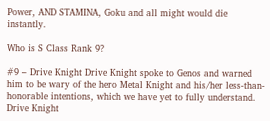Power, AND STAMINA, Goku and all might would die instantly.

Who is S Class Rank 9?

#9 – Drive Knight Drive Knight spoke to Genos and warned him to be wary of the hero Metal Knight and his/her less-than-honorable intentions, which we have yet to fully understand. Drive Knight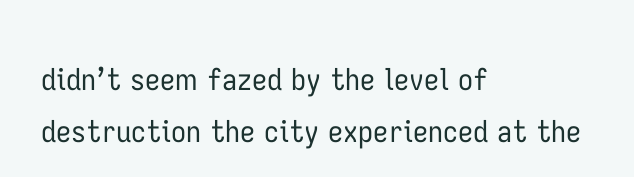didn’t seem fazed by the level of destruction the city experienced at the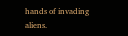hands of invading aliens.